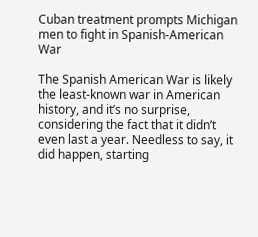Cuban treatment prompts Michigan men to fight in Spanish-American War

The Spanish American War is likely the least-known war in American history, and it’s no surprise, considering the fact that it didn’t even last a year. Needless to say, it did happen, starting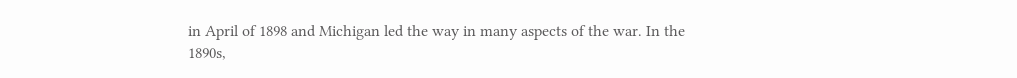in April of 1898 and Michigan led the way in many aspects of the war. In the 1890s,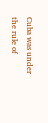Cuba was under the rule of